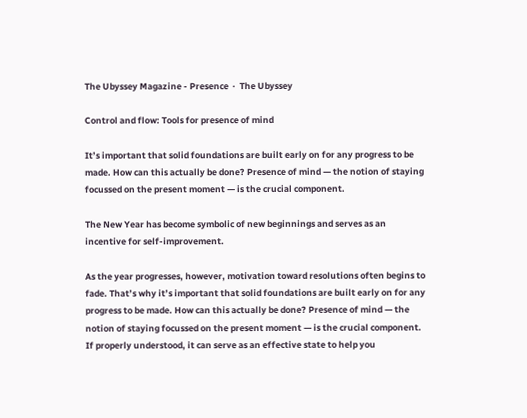The Ubyssey Magazine - Presence  ·  The Ubyssey

Control and flow: Tools for presence of mind

It’s important that solid foundations are built early on for any progress to be made. How can this actually be done? Presence of mind — the notion of staying focussed on the present moment — is the crucial component.

The New Year has become symbolic of new beginnings and serves as an incentive for self-improvement.

As the year progresses, however, motivation toward resolutions often begins to fade. That’s why it’s important that solid foundations are built early on for any progress to be made. How can this actually be done? Presence of mind — the notion of staying focussed on the present moment — is the crucial component. If properly understood, it can serve as an effective state to help you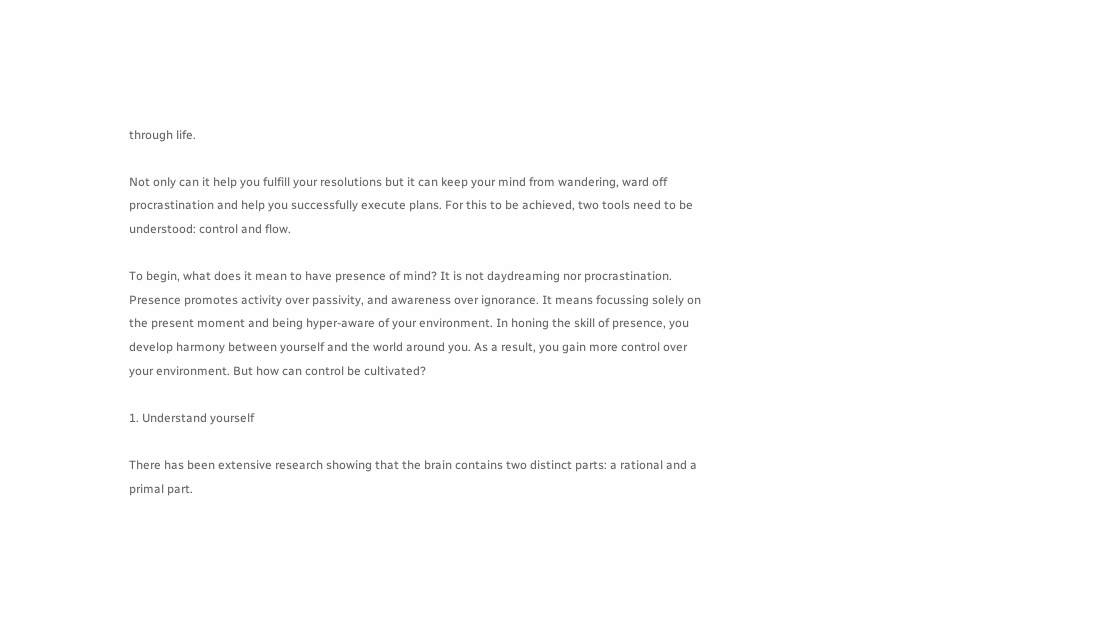through life.

Not only can it help you fulfill your resolutions but it can keep your mind from wandering, ward off procrastination and help you successfully execute plans. For this to be achieved, two tools need to be understood: control and flow.

To begin, what does it mean to have presence of mind? It is not daydreaming nor procrastination. Presence promotes activity over passivity, and awareness over ignorance. It means focussing solely on the present moment and being hyper-aware of your environment. In honing the skill of presence, you develop harmony between yourself and the world around you. As a result, you gain more control over your environment. But how can control be cultivated?

1. Understand yourself

There has been extensive research showing that the brain contains two distinct parts: a rational and a primal part.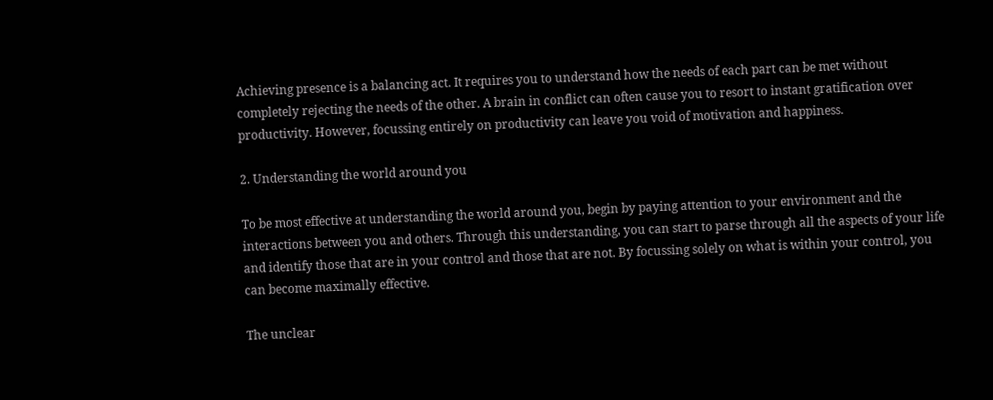Achieving presence is a balancing act. It requires you to understand how the needs of each part can be met without completely rejecting the needs of the other. A brain in conflict can often cause you to resort to instant gratification over productivity. However, focussing entirely on productivity can leave you void of motivation and happiness.

2. Understanding the world around you

To be most effective at understanding the world around you, begin by paying attention to your environment and the interactions between you and others. Through this understanding, you can start to parse through all the aspects of your life and identify those that are in your control and those that are not. By focussing solely on what is within your control, you can become maximally effective.

The unclear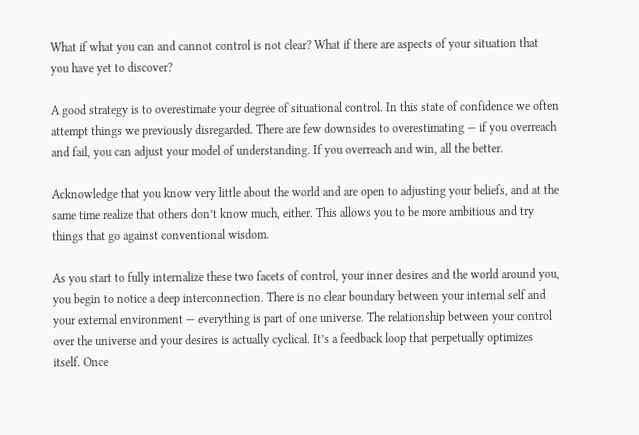What if what you can and cannot control is not clear? What if there are aspects of your situation that you have yet to discover?

A good strategy is to overestimate your degree of situational control. In this state of confidence we often attempt things we previously disregarded. There are few downsides to overestimating — if you overreach and fail, you can adjust your model of understanding. If you overreach and win, all the better.

Acknowledge that you know very little about the world and are open to adjusting your beliefs, and at the same time realize that others don’t know much, either. This allows you to be more ambitious and try things that go against conventional wisdom.

As you start to fully internalize these two facets of control, your inner desires and the world around you, you begin to notice a deep interconnection. There is no clear boundary between your internal self and your external environment — everything is part of one universe. The relationship between your control over the universe and your desires is actually cyclical. It’s a feedback loop that perpetually optimizes itself. Once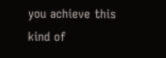you achieve this kind of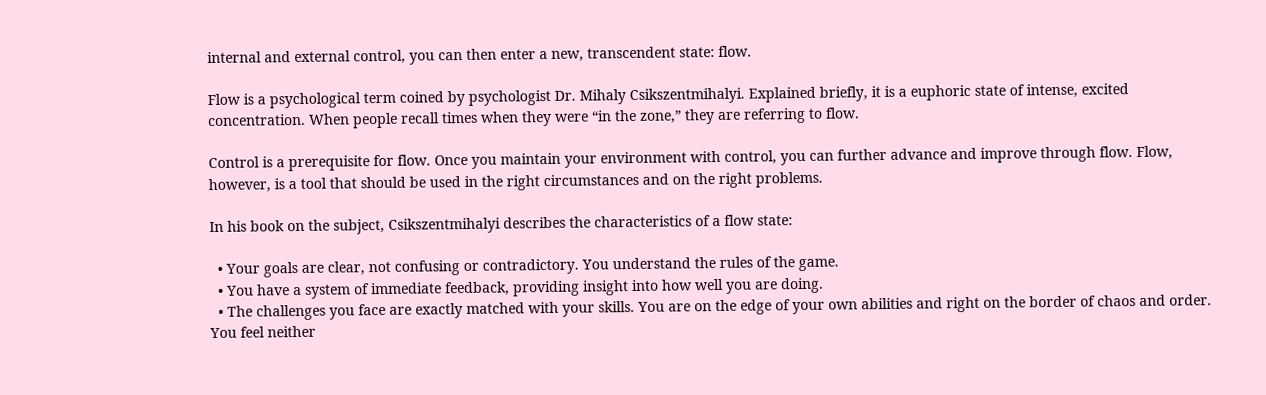internal and external control, you can then enter a new, transcendent state: flow.

Flow is a psychological term coined by psychologist Dr. Mihaly Csikszentmihalyi. Explained briefly, it is a euphoric state of intense, excited concentration. When people recall times when they were “in the zone,” they are referring to flow.

Control is a prerequisite for flow. Once you maintain your environment with control, you can further advance and improve through flow. Flow, however, is a tool that should be used in the right circumstances and on the right problems.

In his book on the subject, Csikszentmihalyi describes the characteristics of a flow state:

  • Your goals are clear, not confusing or contradictory. You understand the rules of the game.
  • You have a system of immediate feedback, providing insight into how well you are doing.
  • The challenges you face are exactly matched with your skills. You are on the edge of your own abilities and right on the border of chaos and order. You feel neither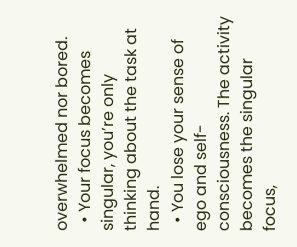overwhelmed nor bored.
  • Your focus becomes singular, you’re only thinking about the task at hand.
  • You lose your sense of ego and self-consciousness. The activity becomes the singular focus,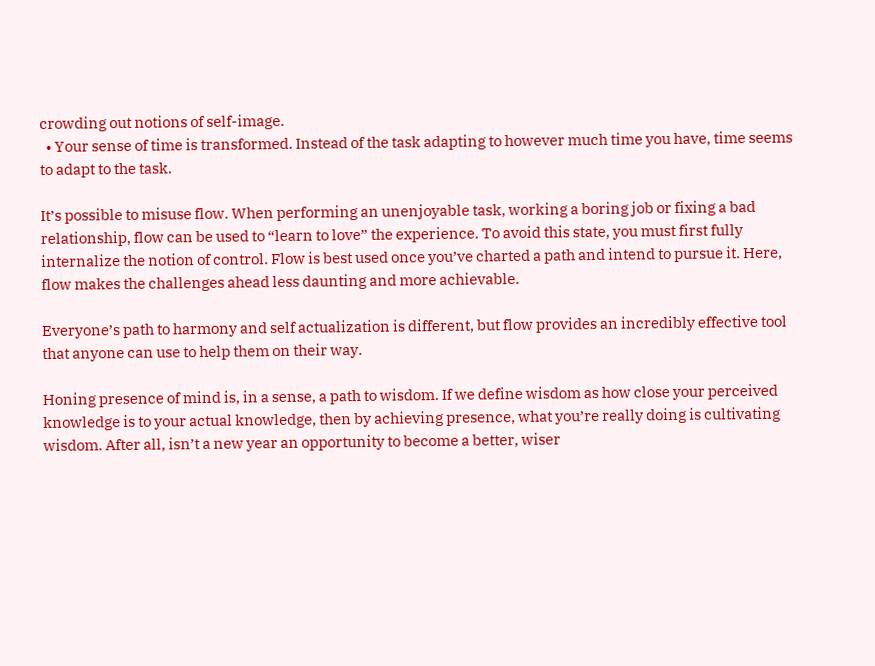crowding out notions of self-image.
  • Your sense of time is transformed. Instead of the task adapting to however much time you have, time seems to adapt to the task.

It’s possible to misuse flow. When performing an unenjoyable task, working a boring job or fixing a bad relationship, flow can be used to “learn to love” the experience. To avoid this state, you must first fully internalize the notion of control. Flow is best used once you’ve charted a path and intend to pursue it. Here, flow makes the challenges ahead less daunting and more achievable.

Everyone’s path to harmony and self actualization is different, but flow provides an incredibly effective tool that anyone can use to help them on their way.

Honing presence of mind is, in a sense, a path to wisdom. If we define wisdom as how close your perceived knowledge is to your actual knowledge, then by achieving presence, what you’re really doing is cultivating wisdom. After all, isn’t a new year an opportunity to become a better, wiser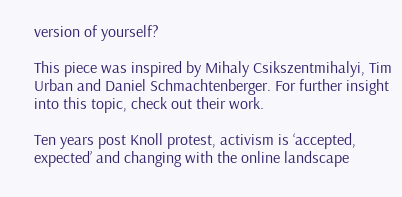version of yourself?

This piece was inspired by Mihaly Csikszentmihalyi, Tim Urban and Daniel Schmachtenberger. For further insight into this topic, check out their work.

Ten years post Knoll protest, activism is ‘accepted, expected’ and changing with the online landscape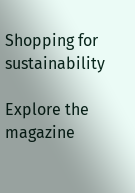Shopping for sustainability

Explore the magazine